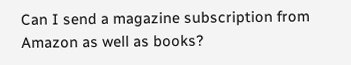Can I send a magazine subscription from Amazon as well as books?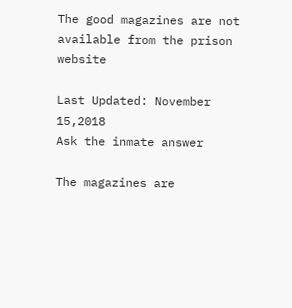The good magazines are not available from the prison website

Last Updated: November 15,2018
Ask the inmate answer

The magazines are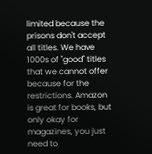limited because the prisons don't accept all titles. We have 1000s of "good" titles that we cannot offer because for the restrictions. Amazon is great for books, but only okay for magazines, you just need to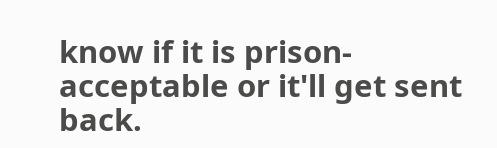know if it is prison-acceptable or it'll get sent back.